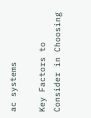ac systems

Key Factors to Consider in Choosing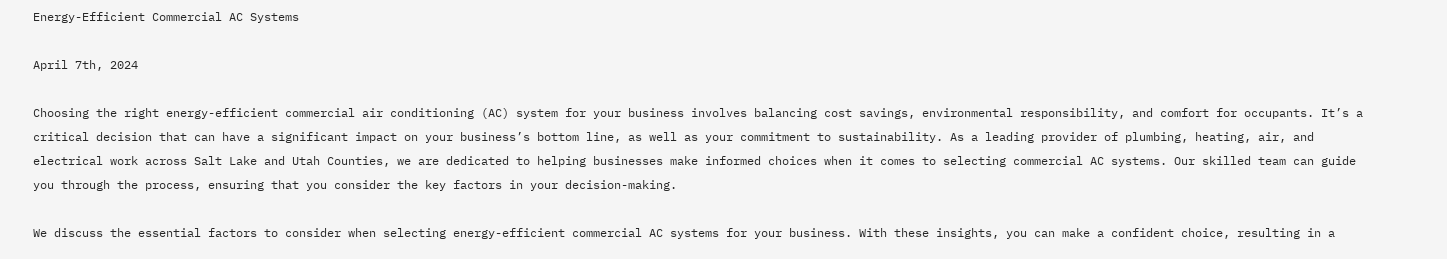Energy-Efficient Commercial AC Systems

April 7th, 2024

Choosing the right energy-efficient commercial air conditioning (AC) system for your business involves balancing cost savings, environmental responsibility, and comfort for occupants. It’s a critical decision that can have a significant impact on your business’s bottom line, as well as your commitment to sustainability. As a leading provider of plumbing, heating, air, and electrical work across Salt Lake and Utah Counties, we are dedicated to helping businesses make informed choices when it comes to selecting commercial AC systems. Our skilled team can guide you through the process, ensuring that you consider the key factors in your decision-making.

We discuss the essential factors to consider when selecting energy-efficient commercial AC systems for your business. With these insights, you can make a confident choice, resulting in a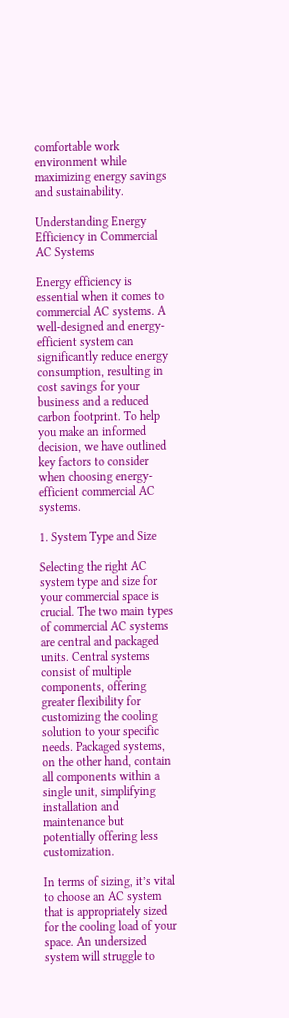comfortable work environment while maximizing energy savings and sustainability.

Understanding Energy Efficiency in Commercial AC Systems

Energy efficiency is essential when it comes to commercial AC systems. A well-designed and energy-efficient system can significantly reduce energy consumption, resulting in cost savings for your business and a reduced carbon footprint. To help you make an informed decision, we have outlined key factors to consider when choosing energy-efficient commercial AC systems.

1. System Type and Size

Selecting the right AC system type and size for your commercial space is crucial. The two main types of commercial AC systems are central and packaged units. Central systems consist of multiple components, offering greater flexibility for customizing the cooling solution to your specific needs. Packaged systems, on the other hand, contain all components within a single unit, simplifying installation and maintenance but potentially offering less customization.

In terms of sizing, it’s vital to choose an AC system that is appropriately sized for the cooling load of your space. An undersized system will struggle to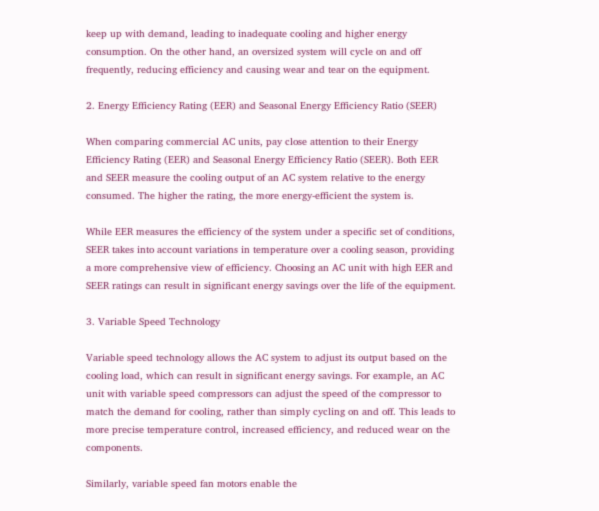keep up with demand, leading to inadequate cooling and higher energy consumption. On the other hand, an oversized system will cycle on and off frequently, reducing efficiency and causing wear and tear on the equipment.

2. Energy Efficiency Rating (EER) and Seasonal Energy Efficiency Ratio (SEER)

When comparing commercial AC units, pay close attention to their Energy Efficiency Rating (EER) and Seasonal Energy Efficiency Ratio (SEER). Both EER and SEER measure the cooling output of an AC system relative to the energy consumed. The higher the rating, the more energy-efficient the system is.

While EER measures the efficiency of the system under a specific set of conditions, SEER takes into account variations in temperature over a cooling season, providing a more comprehensive view of efficiency. Choosing an AC unit with high EER and SEER ratings can result in significant energy savings over the life of the equipment.

3. Variable Speed Technology

Variable speed technology allows the AC system to adjust its output based on the cooling load, which can result in significant energy savings. For example, an AC unit with variable speed compressors can adjust the speed of the compressor to match the demand for cooling, rather than simply cycling on and off. This leads to more precise temperature control, increased efficiency, and reduced wear on the components.

Similarly, variable speed fan motors enable the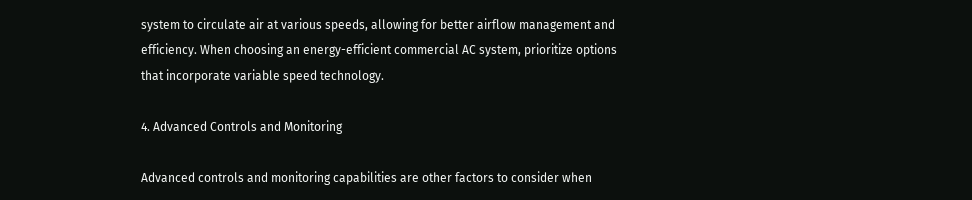system to circulate air at various speeds, allowing for better airflow management and efficiency. When choosing an energy-efficient commercial AC system, prioritize options that incorporate variable speed technology.

4. Advanced Controls and Monitoring

Advanced controls and monitoring capabilities are other factors to consider when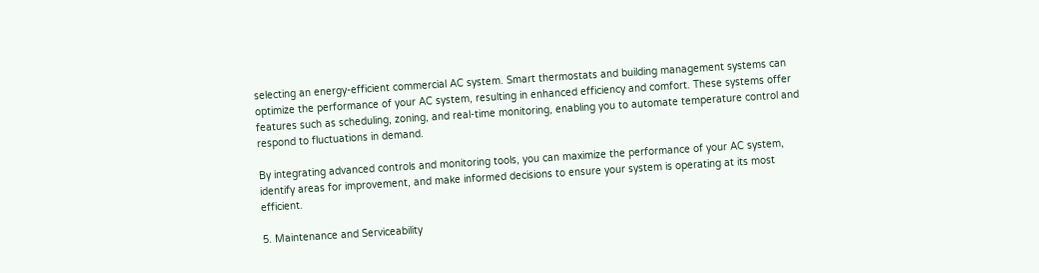selecting an energy-efficient commercial AC system. Smart thermostats and building management systems can optimize the performance of your AC system, resulting in enhanced efficiency and comfort. These systems offer features such as scheduling, zoning, and real-time monitoring, enabling you to automate temperature control and respond to fluctuations in demand.

By integrating advanced controls and monitoring tools, you can maximize the performance of your AC system, identify areas for improvement, and make informed decisions to ensure your system is operating at its most efficient.

5. Maintenance and Serviceability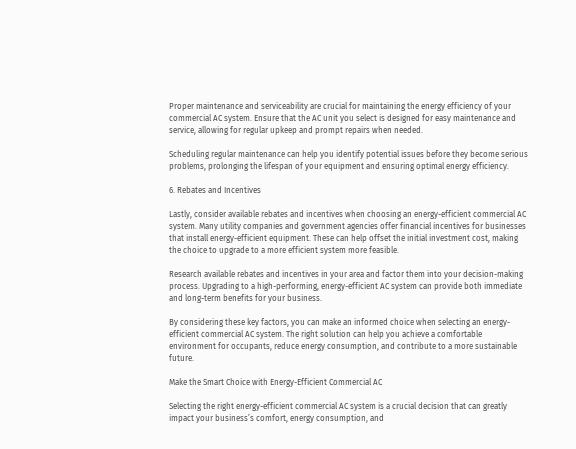Proper maintenance and serviceability are crucial for maintaining the energy efficiency of your commercial AC system. Ensure that the AC unit you select is designed for easy maintenance and service, allowing for regular upkeep and prompt repairs when needed.

Scheduling regular maintenance can help you identify potential issues before they become serious problems, prolonging the lifespan of your equipment and ensuring optimal energy efficiency.

6. Rebates and Incentives

Lastly, consider available rebates and incentives when choosing an energy-efficient commercial AC system. Many utility companies and government agencies offer financial incentives for businesses that install energy-efficient equipment. These can help offset the initial investment cost, making the choice to upgrade to a more efficient system more feasible.

Research available rebates and incentives in your area and factor them into your decision-making process. Upgrading to a high-performing, energy-efficient AC system can provide both immediate and long-term benefits for your business.

By considering these key factors, you can make an informed choice when selecting an energy-efficient commercial AC system. The right solution can help you achieve a comfortable environment for occupants, reduce energy consumption, and contribute to a more sustainable future.

Make the Smart Choice with Energy-Efficient Commercial AC

Selecting the right energy-efficient commercial AC system is a crucial decision that can greatly impact your business’s comfort, energy consumption, and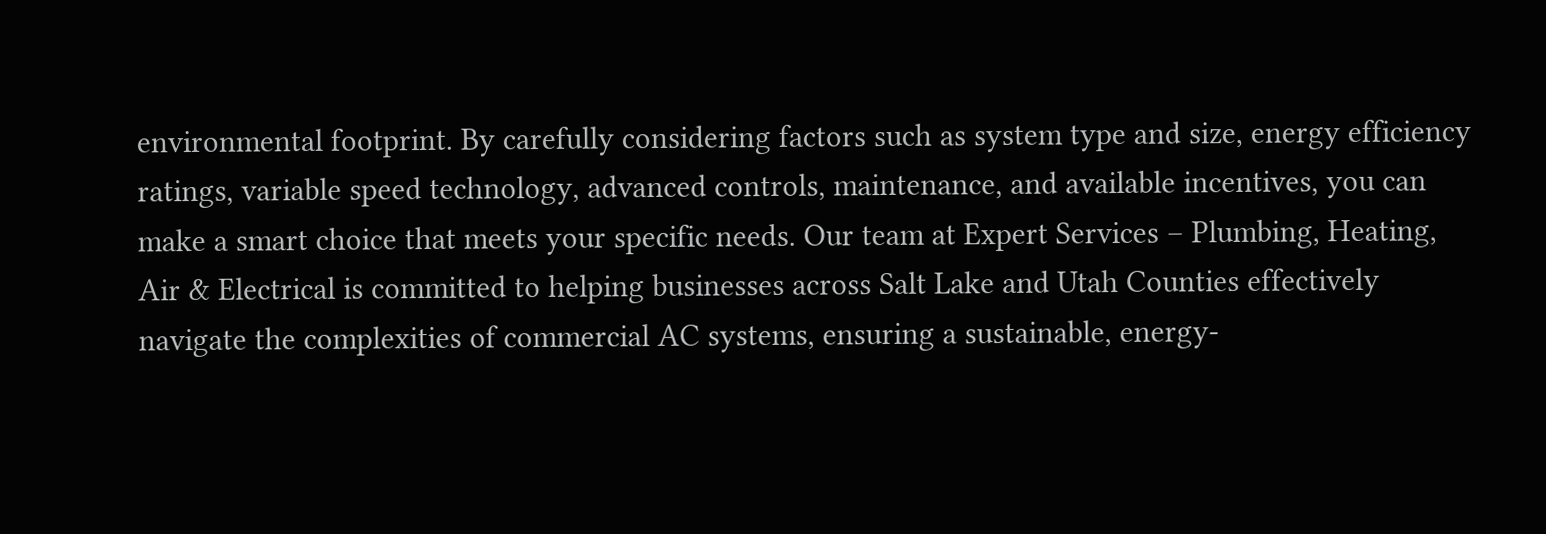environmental footprint. By carefully considering factors such as system type and size, energy efficiency ratings, variable speed technology, advanced controls, maintenance, and available incentives, you can make a smart choice that meets your specific needs. Our team at Expert Services – Plumbing, Heating, Air & Electrical is committed to helping businesses across Salt Lake and Utah Counties effectively navigate the complexities of commercial AC systems, ensuring a sustainable, energy-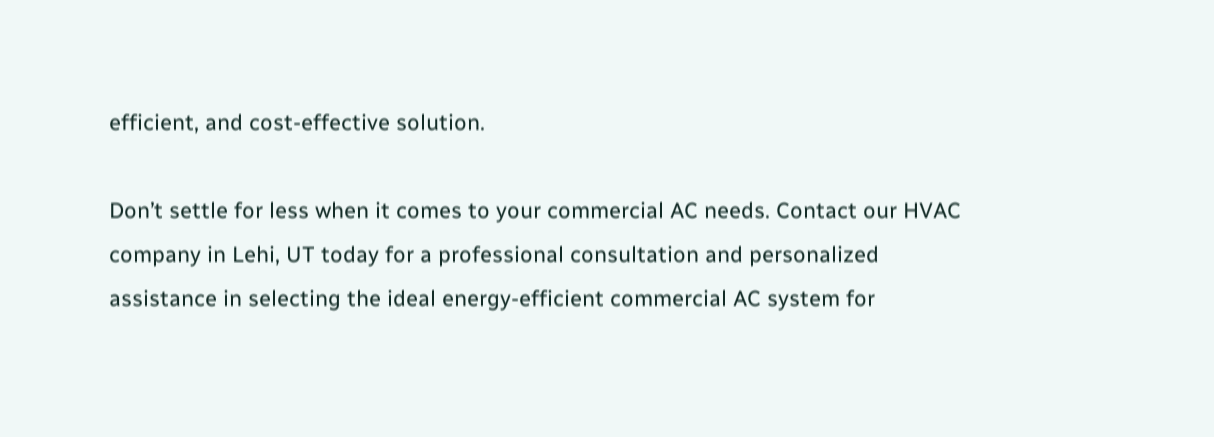efficient, and cost-effective solution.

Don’t settle for less when it comes to your commercial AC needs. Contact our HVAC company in Lehi, UT today for a professional consultation and personalized assistance in selecting the ideal energy-efficient commercial AC system for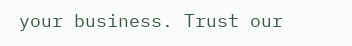your business. Trust our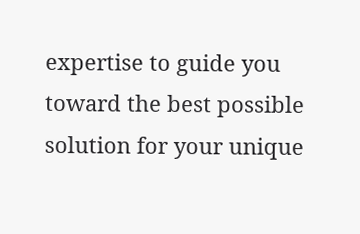expertise to guide you toward the best possible solution for your unique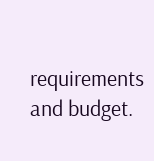requirements and budget.